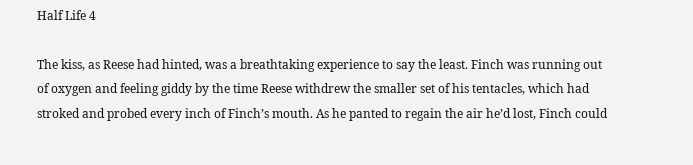Half Life 4

The kiss, as Reese had hinted, was a breathtaking experience to say the least. Finch was running out of oxygen and feeling giddy by the time Reese withdrew the smaller set of his tentacles, which had stroked and probed every inch of Finch’s mouth. As he panted to regain the air he’d lost, Finch could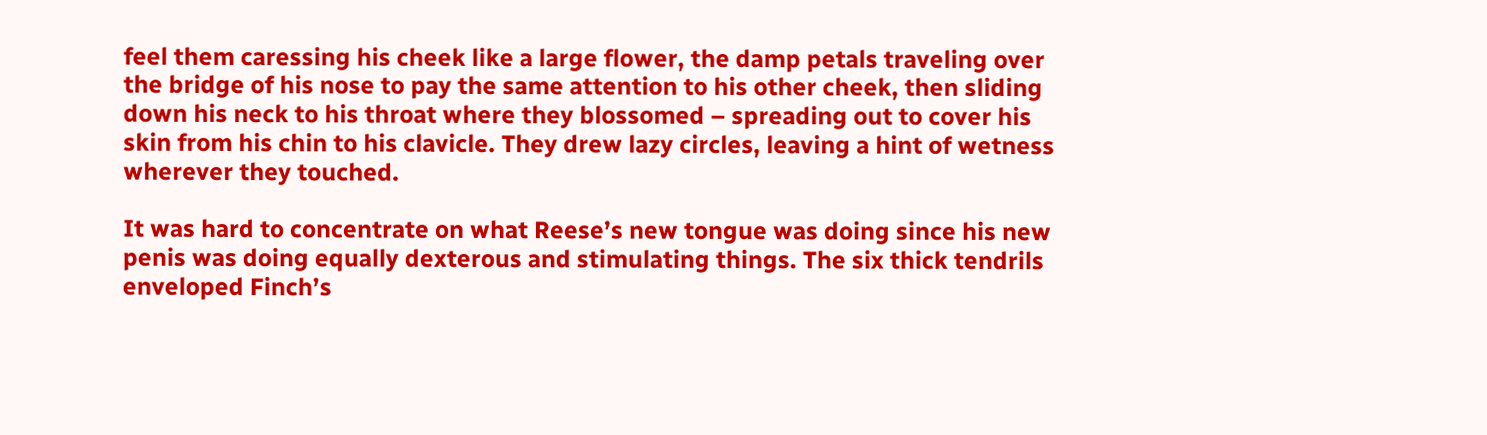feel them caressing his cheek like a large flower, the damp petals traveling over the bridge of his nose to pay the same attention to his other cheek, then sliding down his neck to his throat where they blossomed – spreading out to cover his skin from his chin to his clavicle. They drew lazy circles, leaving a hint of wetness wherever they touched.

It was hard to concentrate on what Reese’s new tongue was doing since his new penis was doing equally dexterous and stimulating things. The six thick tendrils enveloped Finch’s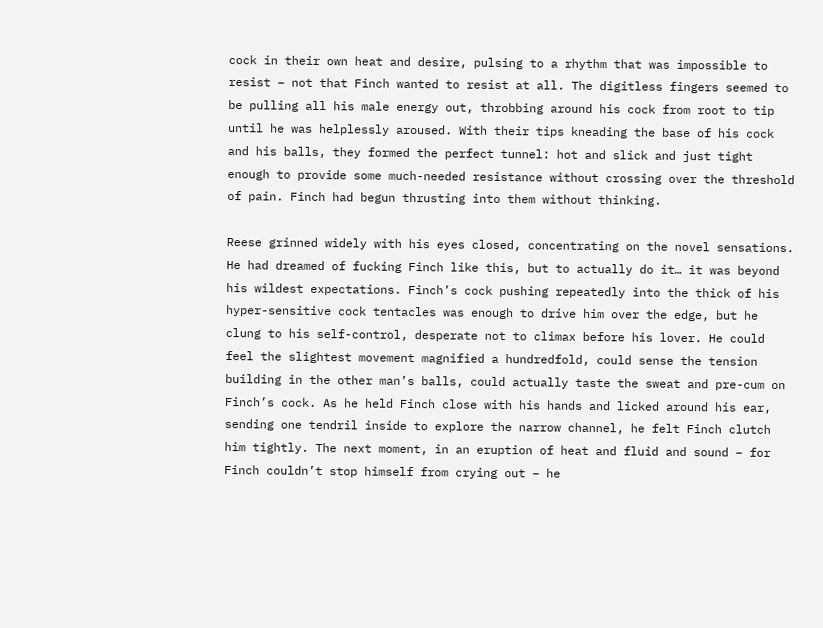cock in their own heat and desire, pulsing to a rhythm that was impossible to resist – not that Finch wanted to resist at all. The digitless fingers seemed to be pulling all his male energy out, throbbing around his cock from root to tip until he was helplessly aroused. With their tips kneading the base of his cock and his balls, they formed the perfect tunnel: hot and slick and just tight enough to provide some much-needed resistance without crossing over the threshold of pain. Finch had begun thrusting into them without thinking.

Reese grinned widely with his eyes closed, concentrating on the novel sensations. He had dreamed of fucking Finch like this, but to actually do it… it was beyond his wildest expectations. Finch’s cock pushing repeatedly into the thick of his hyper-sensitive cock tentacles was enough to drive him over the edge, but he clung to his self-control, desperate not to climax before his lover. He could feel the slightest movement magnified a hundredfold, could sense the tension building in the other man’s balls, could actually taste the sweat and pre-cum on Finch’s cock. As he held Finch close with his hands and licked around his ear, sending one tendril inside to explore the narrow channel, he felt Finch clutch him tightly. The next moment, in an eruption of heat and fluid and sound – for Finch couldn’t stop himself from crying out – he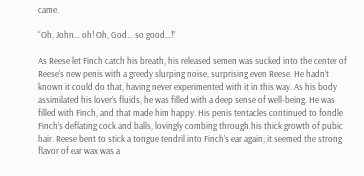came.

“Oh, John… oh! Oh, God… so good…!”

As Reese let Finch catch his breath, his released semen was sucked into the center of Reese’s new penis with a greedy slurping noise, surprising even Reese. He hadn’t known it could do that, having never experimented with it in this way. As his body assimilated his lover’s fluids, he was filled with a deep sense of well-being. He was filled with Finch, and that made him happy. His penis tentacles continued to fondle Finch’s deflating cock and balls, lovingly combing through his thick growth of pubic hair. Reese bent to stick a tongue tendril into Finch’s ear again; it seemed the strong flavor of ear wax was a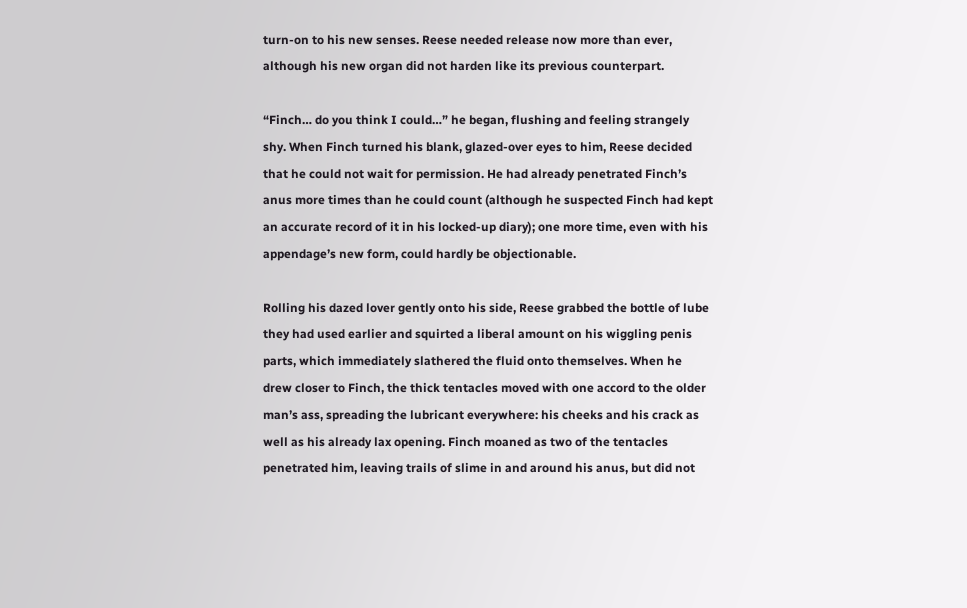turn-on to his new senses. Reese needed release now more than ever, although his new organ did not harden like its previous counterpart.

“Finch… do you think I could…” he began, flushing and feeling strangely shy. When Finch turned his blank, glazed-over eyes to him, Reese decided that he could not wait for permission. He had already penetrated Finch’s anus more times than he could count (although he suspected Finch had kept an accurate record of it in his locked-up diary); one more time, even with his appendage’s new form, could hardly be objectionable.

Rolling his dazed lover gently onto his side, Reese grabbed the bottle of lube they had used earlier and squirted a liberal amount on his wiggling penis parts, which immediately slathered the fluid onto themselves. When he drew closer to Finch, the thick tentacles moved with one accord to the older man’s ass, spreading the lubricant everywhere: his cheeks and his crack as well as his already lax opening. Finch moaned as two of the tentacles penetrated him, leaving trails of slime in and around his anus, but did not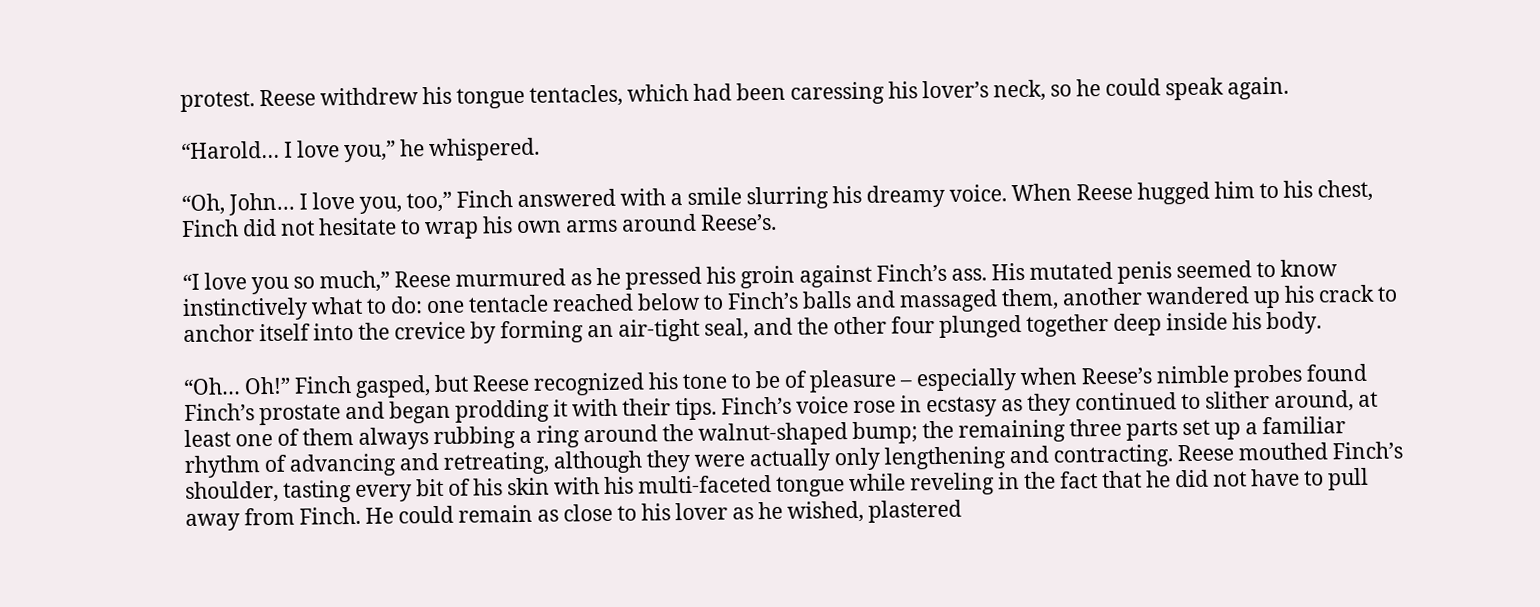protest. Reese withdrew his tongue tentacles, which had been caressing his lover’s neck, so he could speak again.

“Harold… I love you,” he whispered.

“Oh, John… I love you, too,” Finch answered with a smile slurring his dreamy voice. When Reese hugged him to his chest, Finch did not hesitate to wrap his own arms around Reese’s.

“I love you so much,” Reese murmured as he pressed his groin against Finch’s ass. His mutated penis seemed to know instinctively what to do: one tentacle reached below to Finch’s balls and massaged them, another wandered up his crack to anchor itself into the crevice by forming an air-tight seal, and the other four plunged together deep inside his body.

“Oh… Oh!” Finch gasped, but Reese recognized his tone to be of pleasure – especially when Reese’s nimble probes found Finch’s prostate and began prodding it with their tips. Finch’s voice rose in ecstasy as they continued to slither around, at least one of them always rubbing a ring around the walnut-shaped bump; the remaining three parts set up a familiar rhythm of advancing and retreating, although they were actually only lengthening and contracting. Reese mouthed Finch’s shoulder, tasting every bit of his skin with his multi-faceted tongue while reveling in the fact that he did not have to pull away from Finch. He could remain as close to his lover as he wished, plastered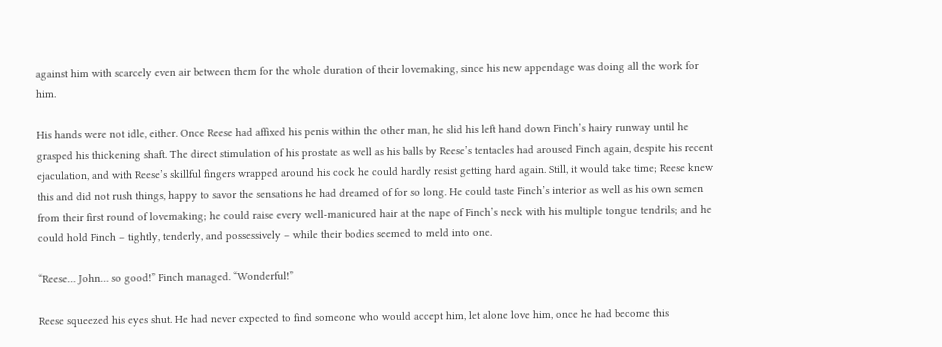against him with scarcely even air between them for the whole duration of their lovemaking, since his new appendage was doing all the work for him.

His hands were not idle, either. Once Reese had affixed his penis within the other man, he slid his left hand down Finch’s hairy runway until he grasped his thickening shaft. The direct stimulation of his prostate as well as his balls by Reese’s tentacles had aroused Finch again, despite his recent ejaculation, and with Reese’s skillful fingers wrapped around his cock he could hardly resist getting hard again. Still, it would take time; Reese knew this and did not rush things, happy to savor the sensations he had dreamed of for so long. He could taste Finch’s interior as well as his own semen from their first round of lovemaking; he could raise every well-manicured hair at the nape of Finch’s neck with his multiple tongue tendrils; and he could hold Finch – tightly, tenderly, and possessively – while their bodies seemed to meld into one.

“Reese… John… so good!” Finch managed. “Wonderful!”

Reese squeezed his eyes shut. He had never expected to find someone who would accept him, let alone love him, once he had become this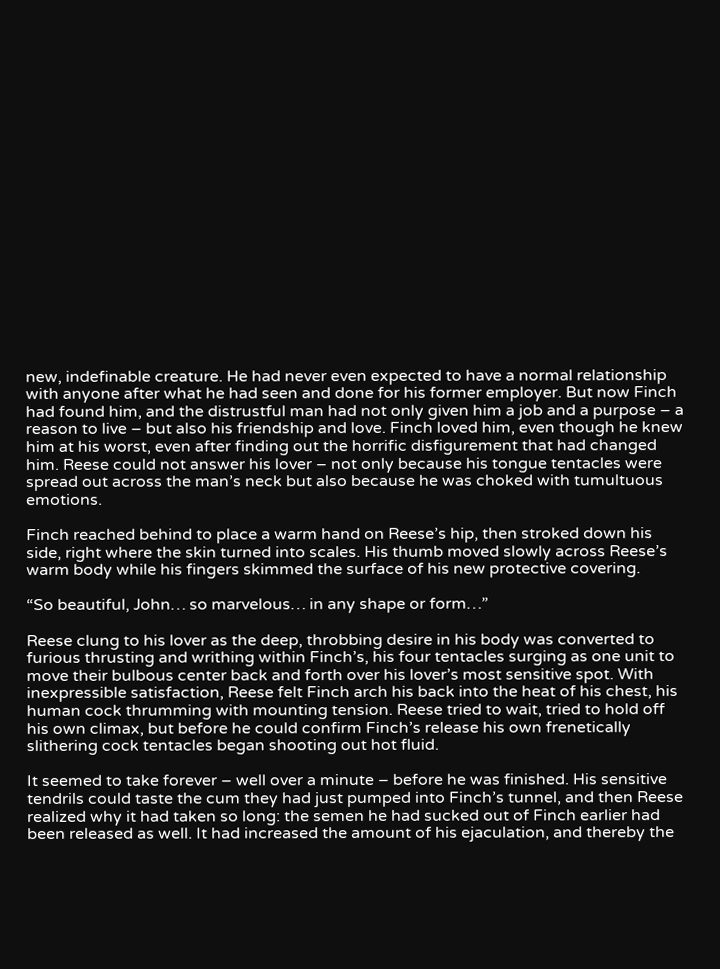new, indefinable creature. He had never even expected to have a normal relationship with anyone after what he had seen and done for his former employer. But now Finch had found him, and the distrustful man had not only given him a job and a purpose – a reason to live – but also his friendship and love. Finch loved him, even though he knew him at his worst, even after finding out the horrific disfigurement that had changed him. Reese could not answer his lover – not only because his tongue tentacles were spread out across the man’s neck but also because he was choked with tumultuous emotions.

Finch reached behind to place a warm hand on Reese’s hip, then stroked down his side, right where the skin turned into scales. His thumb moved slowly across Reese’s warm body while his fingers skimmed the surface of his new protective covering.

“So beautiful, John… so marvelous… in any shape or form…”

Reese clung to his lover as the deep, throbbing desire in his body was converted to furious thrusting and writhing within Finch’s, his four tentacles surging as one unit to move their bulbous center back and forth over his lover’s most sensitive spot. With inexpressible satisfaction, Reese felt Finch arch his back into the heat of his chest, his human cock thrumming with mounting tension. Reese tried to wait, tried to hold off his own climax, but before he could confirm Finch’s release his own frenetically slithering cock tentacles began shooting out hot fluid.

It seemed to take forever – well over a minute – before he was finished. His sensitive tendrils could taste the cum they had just pumped into Finch’s tunnel, and then Reese realized why it had taken so long: the semen he had sucked out of Finch earlier had been released as well. It had increased the amount of his ejaculation, and thereby the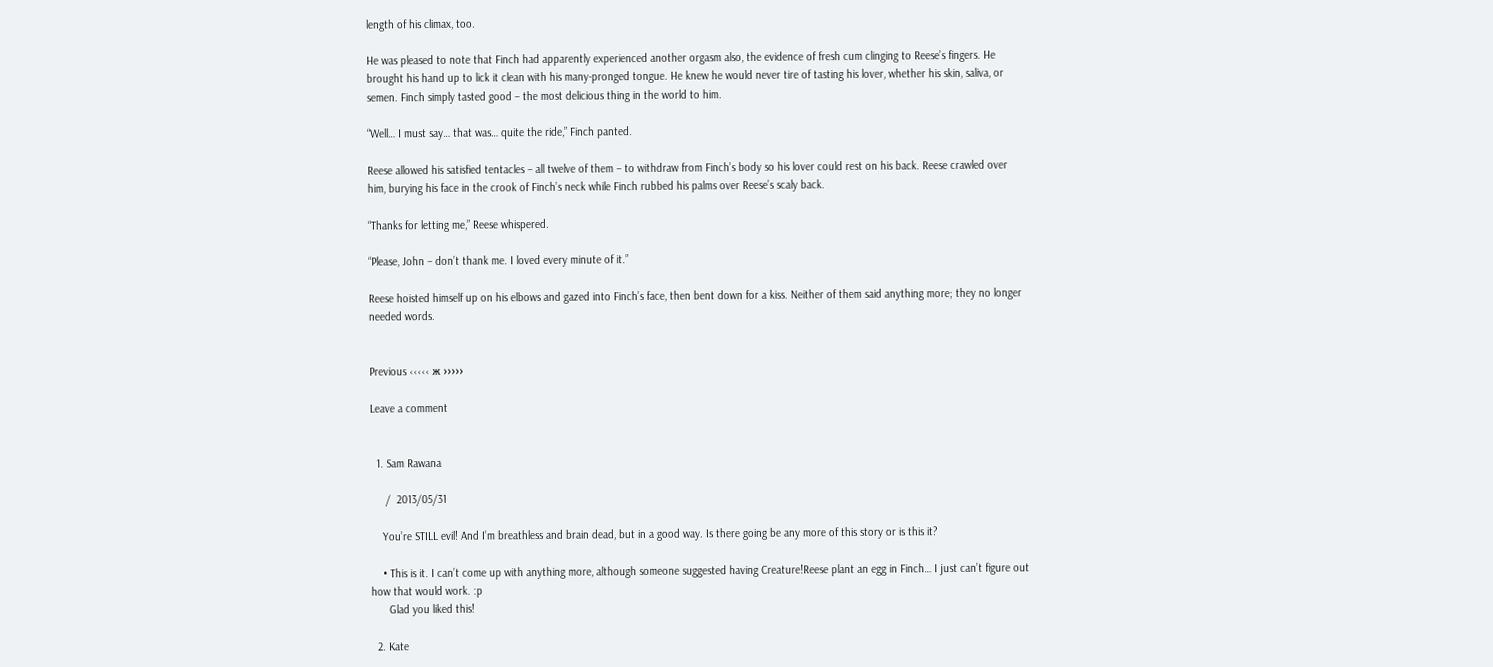length of his climax, too.

He was pleased to note that Finch had apparently experienced another orgasm also, the evidence of fresh cum clinging to Reese’s fingers. He brought his hand up to lick it clean with his many-pronged tongue. He knew he would never tire of tasting his lover, whether his skin, saliva, or semen. Finch simply tasted good – the most delicious thing in the world to him.

“Well… I must say… that was… quite the ride,” Finch panted.

Reese allowed his satisfied tentacles – all twelve of them – to withdraw from Finch’s body so his lover could rest on his back. Reese crawled over him, burying his face in the crook of Finch’s neck while Finch rubbed his palms over Reese’s scaly back.

“Thanks for letting me,” Reese whispered.

“Please, John – don’t thank me. I loved every minute of it.”

Reese hoisted himself up on his elbows and gazed into Finch’s face, then bent down for a kiss. Neither of them said anything more; they no longer needed words.


Previous ‹‹‹‹‹ ж ›››››

Leave a comment


  1. Sam Rawana

     /  2013/05/31

    You’re STILL evil! And I’m breathless and brain dead, but in a good way. Is there going be any more of this story or is this it?

    • This is it. I can’t come up with anything more, although someone suggested having Creature!Reese plant an egg in Finch… I just can’t figure out how that would work. :p
      Glad you liked this!

  2. Kate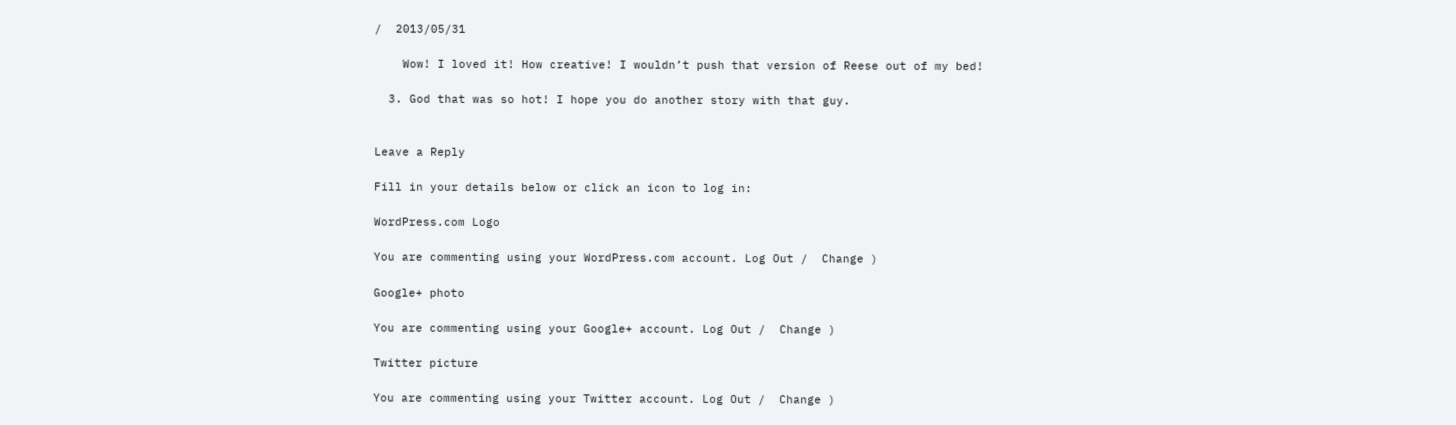/  2013/05/31

    Wow! I loved it! How creative! I wouldn’t push that version of Reese out of my bed!

  3. God that was so hot! I hope you do another story with that guy.


Leave a Reply

Fill in your details below or click an icon to log in:

WordPress.com Logo

You are commenting using your WordPress.com account. Log Out /  Change )

Google+ photo

You are commenting using your Google+ account. Log Out /  Change )

Twitter picture

You are commenting using your Twitter account. Log Out /  Change )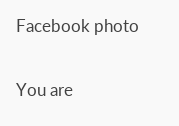Facebook photo

You are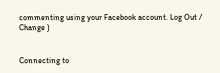commenting using your Facebook account. Log Out /  Change )


Connecting to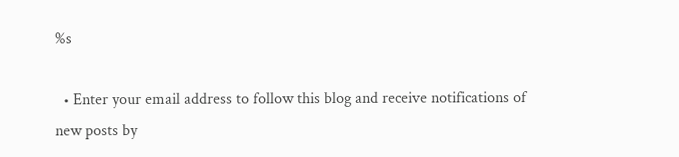%s

  • Enter your email address to follow this blog and receive notifications of new posts by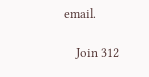email.

    Join 312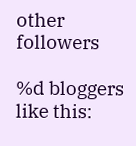other followers

%d bloggers like this: